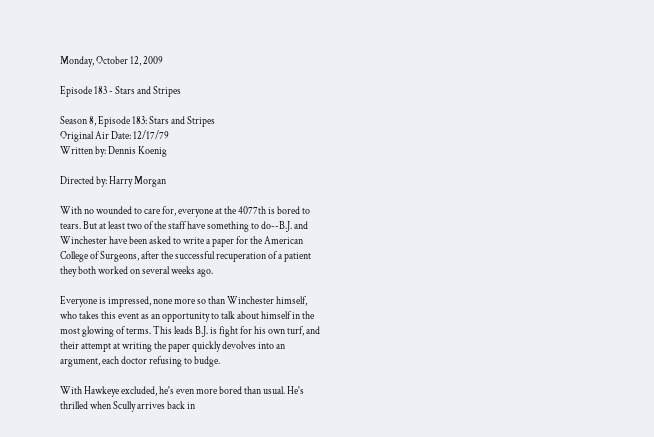Monday, October 12, 2009

Episode 183 - Stars and Stripes

Season 8, Episode 183: Stars and Stripes
Original Air Date: 12/17/79
Written by: Dennis Koenig

Directed by: Harry Morgan

With no wounded to care for, everyone at the 4077th is bored to tears. But at least two of the staff have something to do--B.J. and Winchester have been asked to write a paper for the American College of Surgeons, after the successful recuperation of a patient they both worked on several weeks ago.

Everyone is impressed, none more so than Winchester himself, who takes this event as an opportunity to talk about himself in the most glowing of terms. This leads B.J. is fight for his own turf, and their attempt at writing the paper quickly devolves into an argument, each doctor refusing to budge.

With Hawkeye excluded, he's even more bored than usual. He's thrilled when Scully arrives back in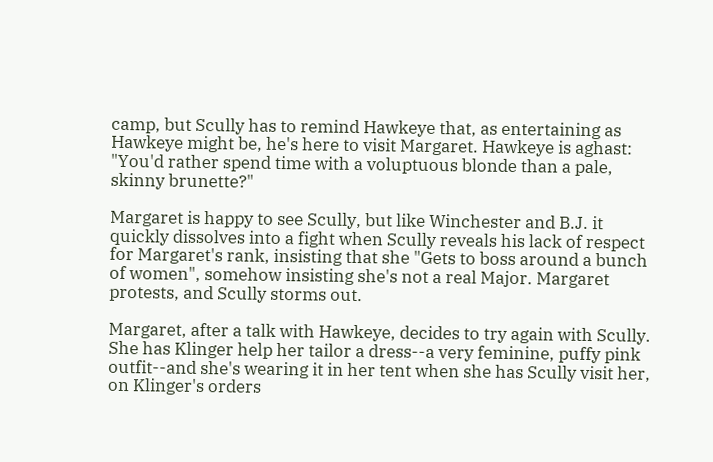camp, but Scully has to remind Hawkeye that, as entertaining as Hawkeye might be, he's here to visit Margaret. Hawkeye is aghast: "You'd rather spend time with a voluptuous blonde than a pale, skinny brunette?"

Margaret is happy to see Scully, but like Winchester and B.J. it quickly dissolves into a fight when Scully reveals his lack of respect for Margaret's rank, insisting that she "Gets to boss around a bunch of women", somehow insisting she's not a real Major. Margaret protests, and Scully storms out.

Margaret, after a talk with Hawkeye, decides to try again with Scully. She has Klinger help her tailor a dress--a very feminine, puffy pink outfit--and she's wearing it in her tent when she has Scully visit her, on Klinger's orders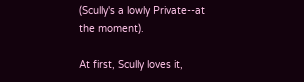(Scully's a lowly Private--at the moment).

At first, Scully loves it,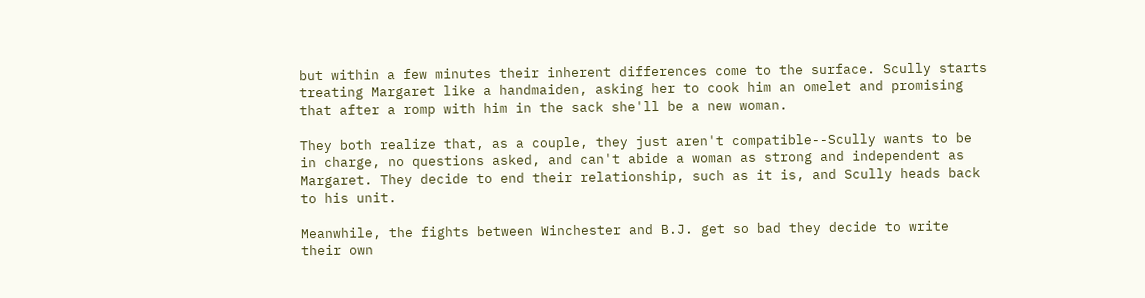but within a few minutes their inherent differences come to the surface. Scully starts treating Margaret like a handmaiden, asking her to cook him an omelet and promising that after a romp with him in the sack she'll be a new woman.

They both realize that, as a couple, they just aren't compatible--Scully wants to be in charge, no questions asked, and can't abide a woman as strong and independent as Margaret. They decide to end their relationship, such as it is, and Scully heads back to his unit.

Meanwhile, the fights between Winchester and B.J. get so bad they decide to write their own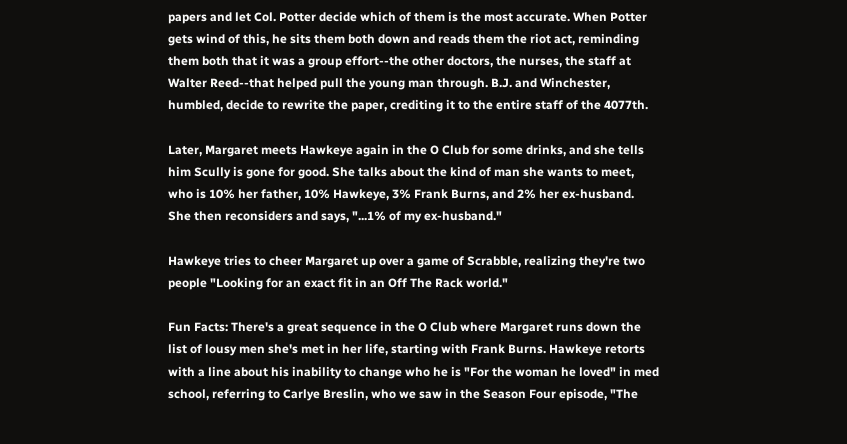papers and let Col. Potter decide which of them is the most accurate. When Potter gets wind of this, he sits them both down and reads them the riot act, reminding them both that it was a group effort--the other doctors, the nurses, the staff at Walter Reed--that helped pull the young man through. B.J. and Winchester, humbled, decide to rewrite the paper, crediting it to the entire staff of the 4077th.

Later, Margaret meets Hawkeye again in the O Club for some drinks, and she tells him Scully is gone for good. She talks about the kind of man she wants to meet, who is 10% her father, 10% Hawkeye, 3% Frank Burns, and 2% her ex-husband. She then reconsiders and says, "...1% of my ex-husband."

Hawkeye tries to cheer Margaret up over a game of Scrabble, realizing they're two people "Looking for an exact fit in an Off The Rack world."

Fun Facts: There's a great sequence in the O Club where Margaret runs down the list of lousy men she's met in her life, starting with Frank Burns. Hawkeye retorts with a line about his inability to change who he is "For the woman he loved" in med school, referring to Carlye Breslin, who we saw in the Season Four episode, "The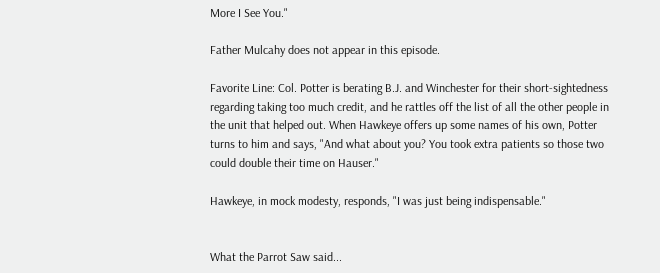More I See You."

Father Mulcahy does not appear in this episode.

Favorite Line: Col. Potter is berating B.J. and Winchester for their short-sightedness regarding taking too much credit, and he rattles off the list of all the other people in the unit that helped out. When Hawkeye offers up some names of his own, Potter turns to him and says, "And what about you? You took extra patients so those two could double their time on Hauser."

Hawkeye, in mock modesty, responds, "I was just being indispensable."


What the Parrot Saw said...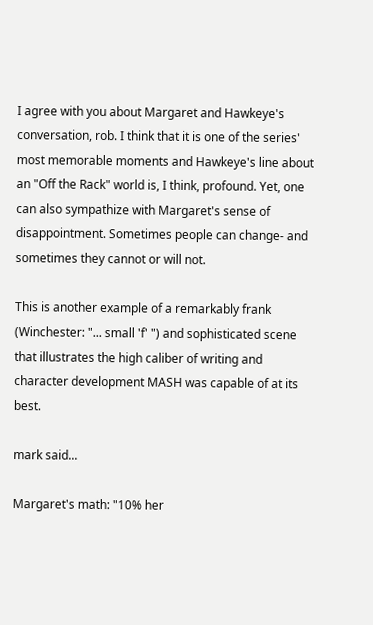I agree with you about Margaret and Hawkeye's conversation, rob. I think that it is one of the series' most memorable moments and Hawkeye's line about an "Off the Rack" world is, I think, profound. Yet, one can also sympathize with Margaret's sense of disappointment. Sometimes people can change- and sometimes they cannot or will not.

This is another example of a remarkably frank (Winchester: "... small 'f' ") and sophisticated scene that illustrates the high caliber of writing and character development MASH was capable of at its best.

mark said...

Margaret's math: "10% her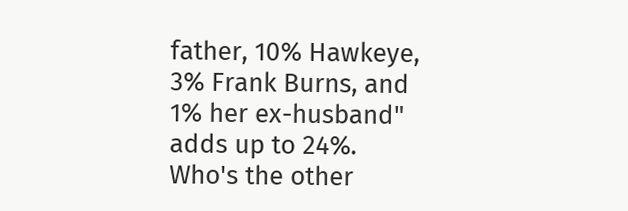father, 10% Hawkeye, 3% Frank Burns, and 1% her ex-husband" adds up to 24%. Who's the other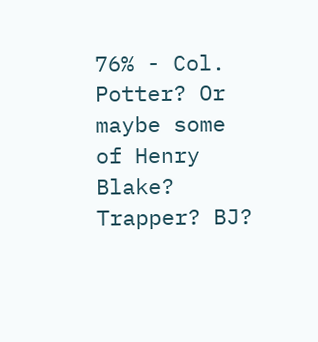76% - Col. Potter? Or maybe some of Henry Blake? Trapper? BJ?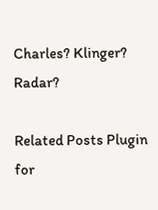Charles? Klinger? Radar?

Related Posts Plugin for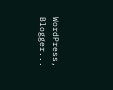WordPress, Blogger...